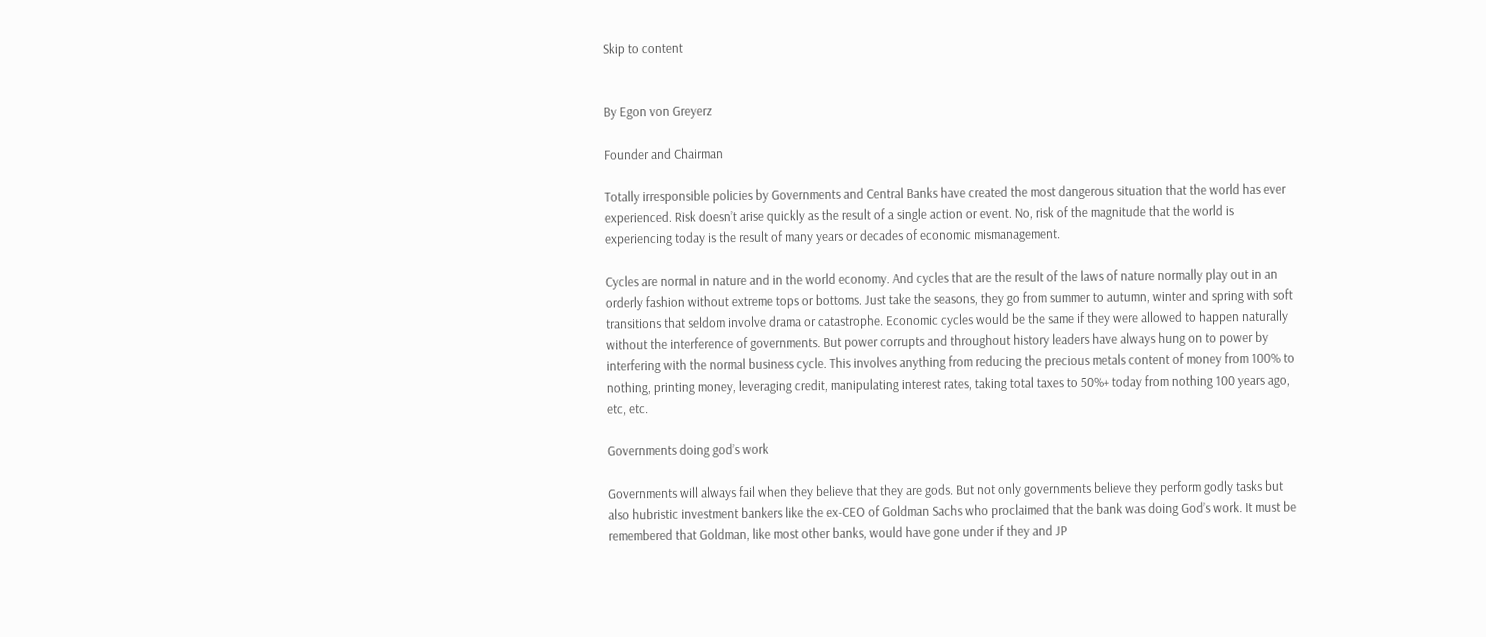Skip to content


By Egon von Greyerz

Founder and Chairman

Totally irresponsible policies by Governments and Central Banks have created the most dangerous situation that the world has ever experienced. Risk doesn’t arise quickly as the result of a single action or event. No, risk of the magnitude that the world is experiencing today is the result of many years or decades of economic mismanagement.

Cycles are normal in nature and in the world economy. And cycles that are the result of the laws of nature normally play out in an orderly fashion without extreme tops or bottoms. Just take the seasons, they go from summer to autumn, winter and spring with soft transitions that seldom involve drama or catastrophe. Economic cycles would be the same if they were allowed to happen naturally without the interference of governments. But power corrupts and throughout history leaders have always hung on to power by interfering with the normal business cycle. This involves anything from reducing the precious metals content of money from 100% to nothing, printing money, leveraging credit, manipulating interest rates, taking total taxes to 50%+ today from nothing 100 years ago, etc, etc.

Governments doing god’s work

Governments will always fail when they believe that they are gods. But not only governments believe they perform godly tasks but also hubristic investment bankers like the ex-CEO of Goldman Sachs who proclaimed that the bank was doing God’s work. It must be remembered that Goldman, like most other banks, would have gone under if they and JP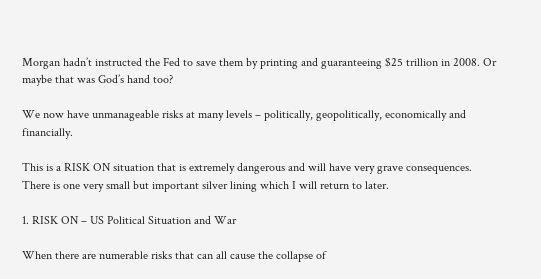Morgan hadn’t instructed the Fed to save them by printing and guaranteeing $25 trillion in 2008. Or maybe that was God’s hand too?

We now have unmanageable risks at many levels – politically, geopolitically, economically and financially.

This is a RISK ON situation that is extremely dangerous and will have very grave consequences. There is one very small but important silver lining which I will return to later.

1. RISK ON – US Political Situation and War

When there are numerable risks that can all cause the collapse of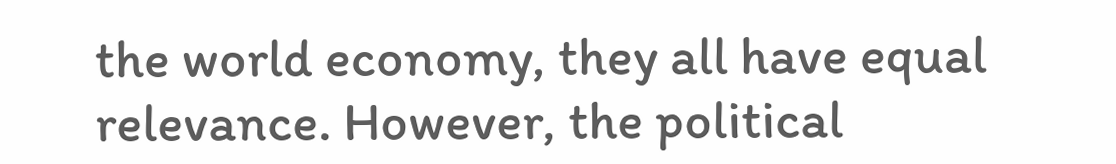the world economy, they all have equal relevance. However, the political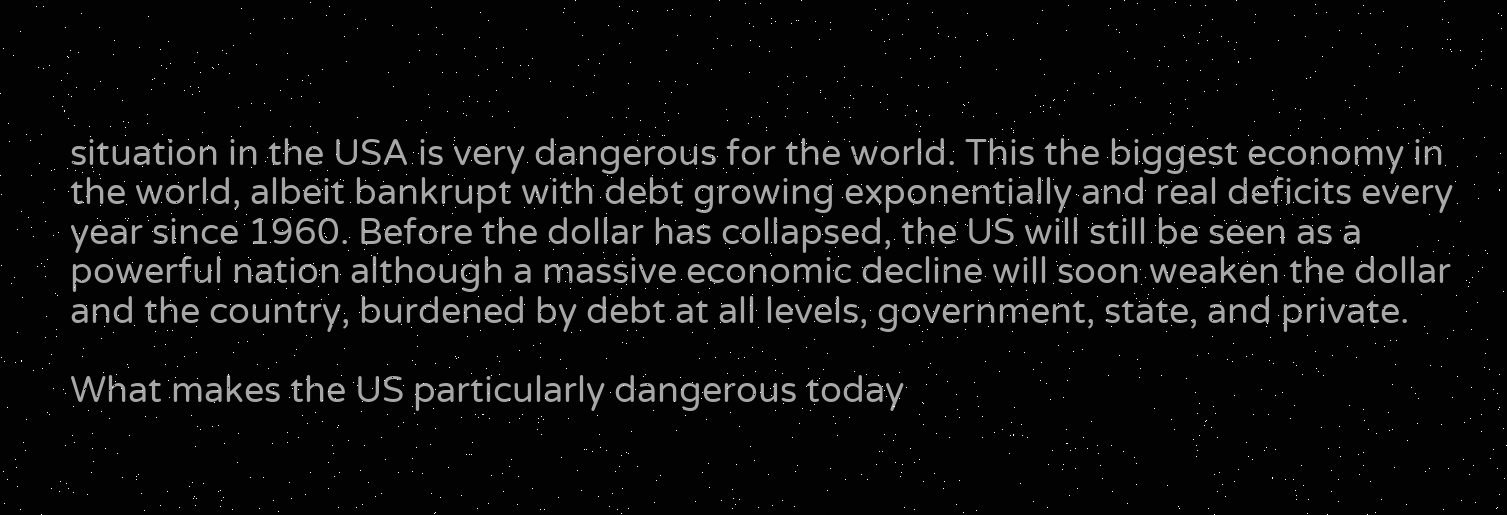situation in the USA is very dangerous for the world. This the biggest economy in the world, albeit bankrupt with debt growing exponentially and real deficits every year since 1960. Before the dollar has collapsed, the US will still be seen as a powerful nation although a massive economic decline will soon weaken the dollar and the country, burdened by debt at all levels, government, state, and private.

What makes the US particularly dangerous today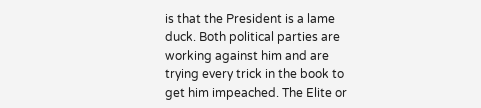is that the President is a lame duck. Both political parties are working against him and are trying every trick in the book to get him impeached. The Elite or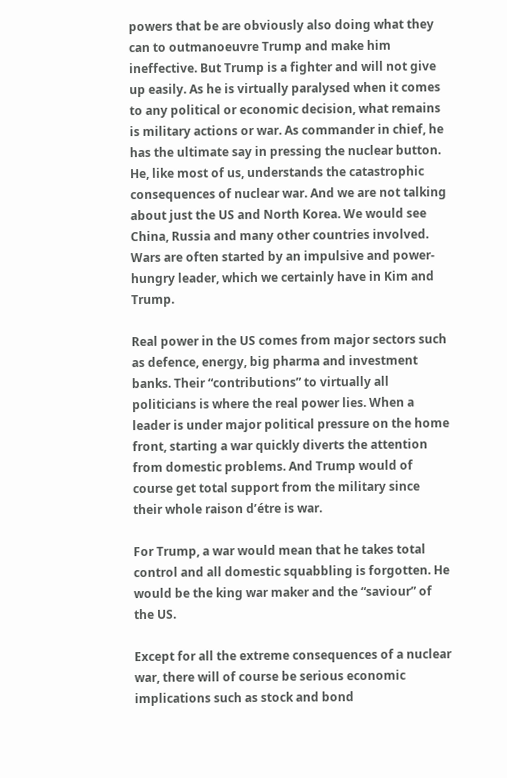powers that be are obviously also doing what they can to outmanoeuvre Trump and make him ineffective. But Trump is a fighter and will not give up easily. As he is virtually paralysed when it comes to any political or economic decision, what remains is military actions or war. As commander in chief, he has the ultimate say in pressing the nuclear button. He, like most of us, understands the catastrophic consequences of nuclear war. And we are not talking about just the US and North Korea. We would see China, Russia and many other countries involved. Wars are often started by an impulsive and power-hungry leader, which we certainly have in Kim and Trump.

Real power in the US comes from major sectors such as defence, energy, big pharma and investment banks. Their “contributions” to virtually all politicians is where the real power lies. When a leader is under major political pressure on the home front, starting a war quickly diverts the attention from domestic problems. And Trump would of course get total support from the military since their whole raison d’étre is war.

For Trump, a war would mean that he takes total control and all domestic squabbling is forgotten. He would be the king war maker and the “saviour” of the US.

Except for all the extreme consequences of a nuclear war, there will of course be serious economic implications such as stock and bond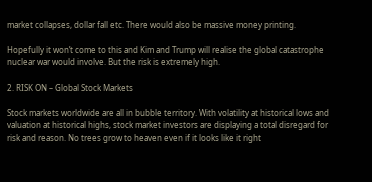market collapses, dollar fall etc. There would also be massive money printing.

Hopefully it won’t come to this and Kim and Trump will realise the global catastrophe nuclear war would involve. But the risk is extremely high.

2. RISK ON – Global Stock Markets

Stock markets worldwide are all in bubble territory. With volatility at historical lows and valuation at historical highs, stock market investors are displaying a total disregard for risk and reason. No trees grow to heaven even if it looks like it right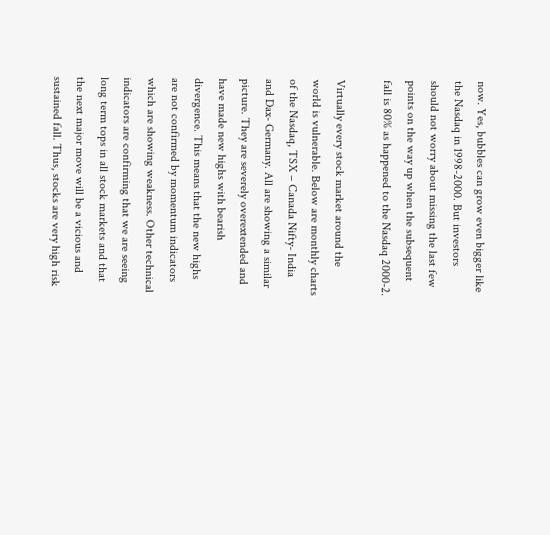now. Yes, bubbles can grow even bigger like the Nasdaq in 1998-2000. But investors should not worry about missing the last few points on the way up when the subsequent fall is 80% as happened to the Nasdaq 2000-2.

Virtually every stock market around the world is vulnerable. Below are monthly charts of the Nasdaq, TSX – Canada Nifty- India and Dax- Germany. All are showing a similar picture. They are severely overextended and have made new highs with bearish divergence. This means that the new highs are not confirmed by momentum indicators which are showing weakness. Other technical indicators are confirming that we are seeing long term tops in all stock markets and that the next major move will be a vicious and sustained fall. Thus, stocks are very high risk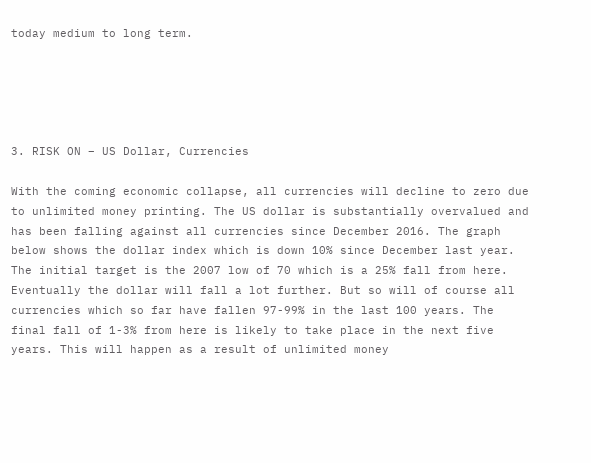today medium to long term.





3. RISK ON – US Dollar, Currencies

With the coming economic collapse, all currencies will decline to zero due to unlimited money printing. The US dollar is substantially overvalued and has been falling against all currencies since December 2016. The graph below shows the dollar index which is down 10% since December last year. The initial target is the 2007 low of 70 which is a 25% fall from here. Eventually the dollar will fall a lot further. But so will of course all currencies which so far have fallen 97-99% in the last 100 years. The final fall of 1-3% from here is likely to take place in the next five years. This will happen as a result of unlimited money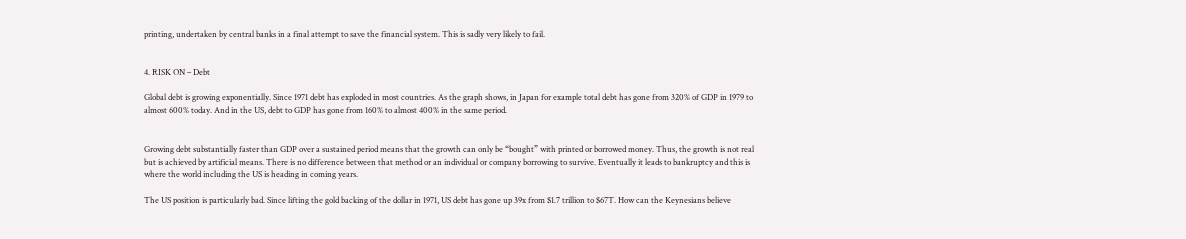printing, undertaken by central banks in a final attempt to save the financial system. This is sadly very likely to fail.


4. RISK ON – Debt

Global debt is growing exponentially. Since 1971 debt has exploded in most countries. As the graph shows, in Japan for example total debt has gone from 320% of GDP in 1979 to almost 600% today. And in the US, debt to GDP has gone from 160% to almost 400% in the same period.


Growing debt substantially faster than GDP over a sustained period means that the growth can only be “bought” with printed or borrowed money. Thus, the growth is not real but is achieved by artificial means. There is no difference between that method or an individual or company borrowing to survive. Eventually it leads to bankruptcy and this is where the world including the US is heading in coming years.

The US position is particularly bad. Since lifting the gold backing of the dollar in 1971, US debt has gone up 39x from $1.7 trillion to $67T. How can the Keynesians believe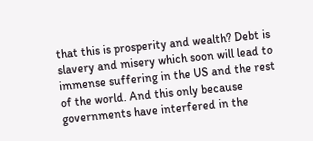that this is prosperity and wealth? Debt is slavery and misery which soon will lead to immense suffering in the US and the rest of the world. And this only because governments have interfered in the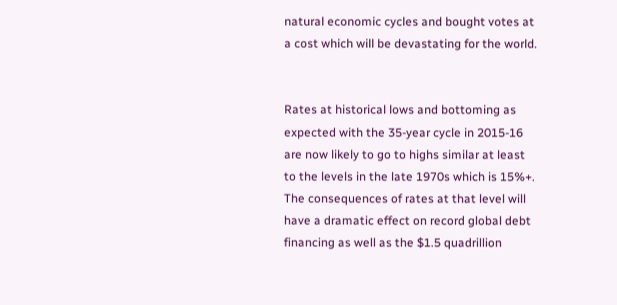natural economic cycles and bought votes at a cost which will be devastating for the world.


Rates at historical lows and bottoming as expected with the 35-year cycle in 2015-16 are now likely to go to highs similar at least to the levels in the late 1970s which is 15%+. The consequences of rates at that level will have a dramatic effect on record global debt financing as well as the $1.5 quadrillion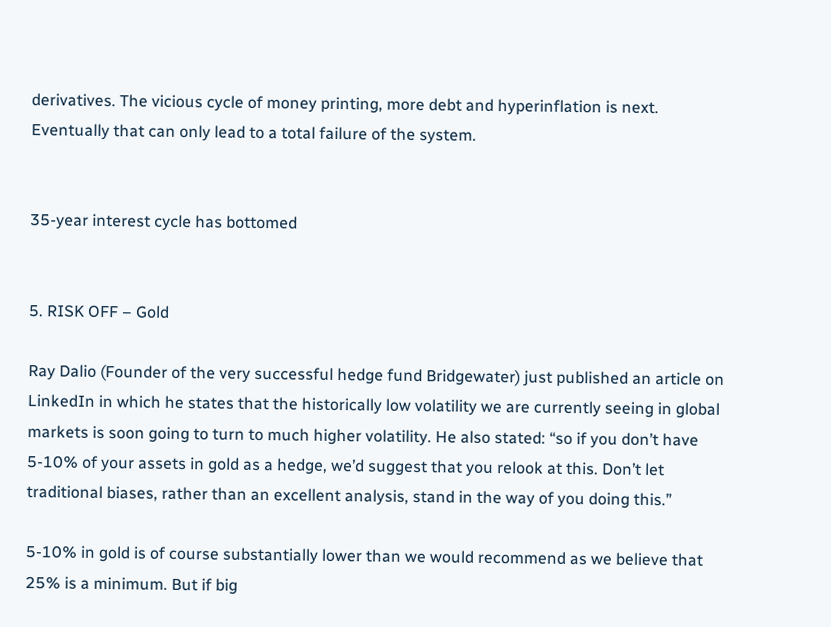derivatives. The vicious cycle of money printing, more debt and hyperinflation is next. Eventually that can only lead to a total failure of the system.


35-year interest cycle has bottomed


5. RISK OFF – Gold

Ray Dalio (Founder of the very successful hedge fund Bridgewater) just published an article on LinkedIn in which he states that the historically low volatility we are currently seeing in global markets is soon going to turn to much higher volatility. He also stated: “so if you don’t have 5-10% of your assets in gold as a hedge, we’d suggest that you relook at this. Don’t let traditional biases, rather than an excellent analysis, stand in the way of you doing this.”

5-10% in gold is of course substantially lower than we would recommend as we believe that 25% is a minimum. But if big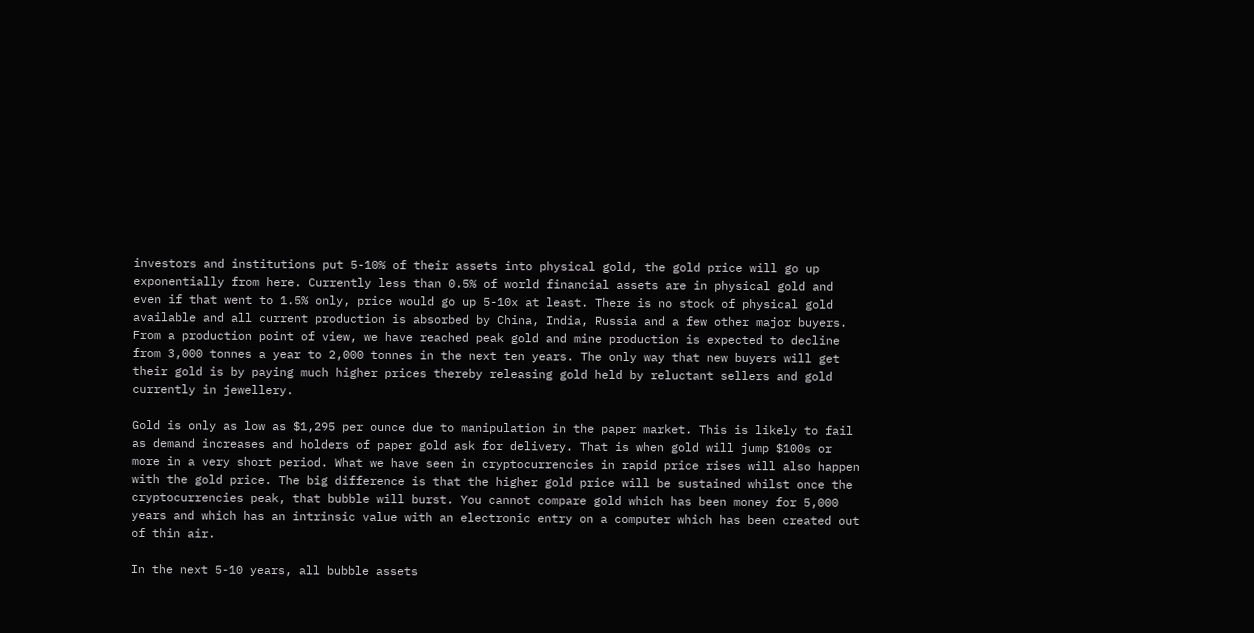investors and institutions put 5-10% of their assets into physical gold, the gold price will go up exponentially from here. Currently less than 0.5% of world financial assets are in physical gold and even if that went to 1.5% only, price would go up 5-10x at least. There is no stock of physical gold available and all current production is absorbed by China, India, Russia and a few other major buyers. From a production point of view, we have reached peak gold and mine production is expected to decline from 3,000 tonnes a year to 2,000 tonnes in the next ten years. The only way that new buyers will get their gold is by paying much higher prices thereby releasing gold held by reluctant sellers and gold currently in jewellery.

Gold is only as low as $1,295 per ounce due to manipulation in the paper market. This is likely to fail as demand increases and holders of paper gold ask for delivery. That is when gold will jump $100s or more in a very short period. What we have seen in cryptocurrencies in rapid price rises will also happen with the gold price. The big difference is that the higher gold price will be sustained whilst once the cryptocurrencies peak, that bubble will burst. You cannot compare gold which has been money for 5,000 years and which has an intrinsic value with an electronic entry on a computer which has been created out of thin air.

In the next 5-10 years, all bubble assets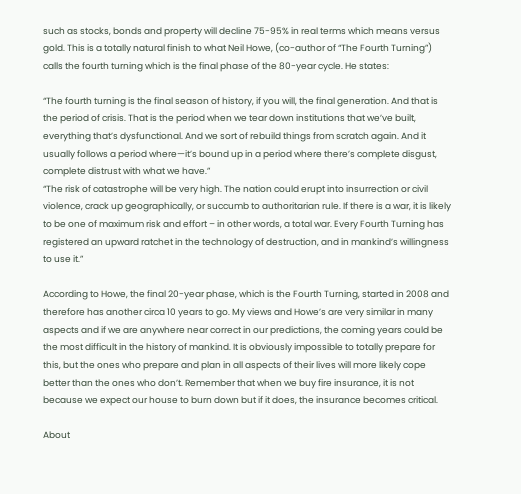such as stocks, bonds and property will decline 75-95% in real terms which means versus gold. This is a totally natural finish to what Neil Howe, (co-author of “The Fourth Turning”) calls the fourth turning which is the final phase of the 80-year cycle. He states:

“The fourth turning is the final season of history, if you will, the final generation. And that is the period of crisis. That is the period when we tear down institutions that we’ve built, everything that’s dysfunctional. And we sort of rebuild things from scratch again. And it usually follows a period where—it’s bound up in a period where there’s complete disgust, complete distrust with what we have.”
“The risk of catastrophe will be very high. The nation could erupt into insurrection or civil violence, crack up geographically, or succumb to authoritarian rule. If there is a war, it is likely to be one of maximum risk and effort – in other words, a total war. Every Fourth Turning has registered an upward ratchet in the technology of destruction, and in mankind’s willingness to use it.”

According to Howe, the final 20-year phase, which is the Fourth Turning, started in 2008 and therefore has another circa 10 years to go. My views and Howe’s are very similar in many aspects and if we are anywhere near correct in our predictions, the coming years could be the most difficult in the history of mankind. It is obviously impossible to totally prepare for this, but the ones who prepare and plan in all aspects of their lives will more likely cope better than the ones who don’t. Remember that when we buy fire insurance, it is not because we expect our house to burn down but if it does, the insurance becomes critical.

About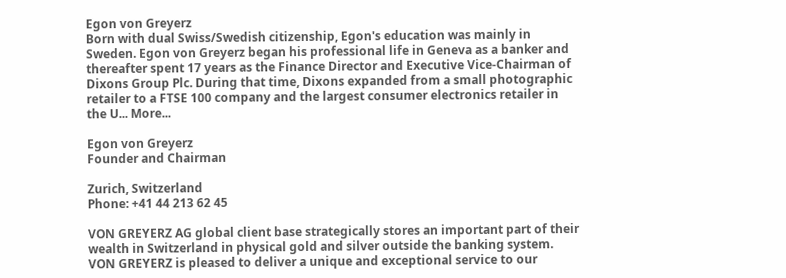Egon von Greyerz
Born with dual Swiss/Swedish citizenship, Egon's education was mainly in Sweden. Egon von Greyerz began his professional life in Geneva as a banker and thereafter spent 17 years as the Finance Director and Executive Vice-Chairman of Dixons Group Plc. During that time, Dixons expanded from a small photographic retailer to a FTSE 100 company and the largest consumer electronics retailer in the U... More...

Egon von Greyerz
Founder and Chairman

Zurich, Switzerland
Phone: +41 44 213 62 45

VON GREYERZ AG global client base strategically stores an important part of their wealth in Switzerland in physical gold and silver outside the banking system. VON GREYERZ is pleased to deliver a unique and exceptional service to our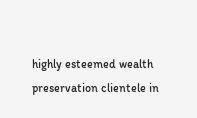highly esteemed wealth preservation clientele in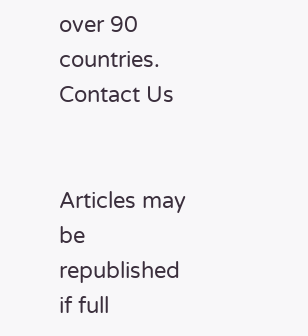over 90 countries.
Contact Us


Articles may be republished if full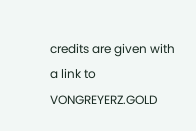credits are given with a link to VONGREYERZ.GOLD